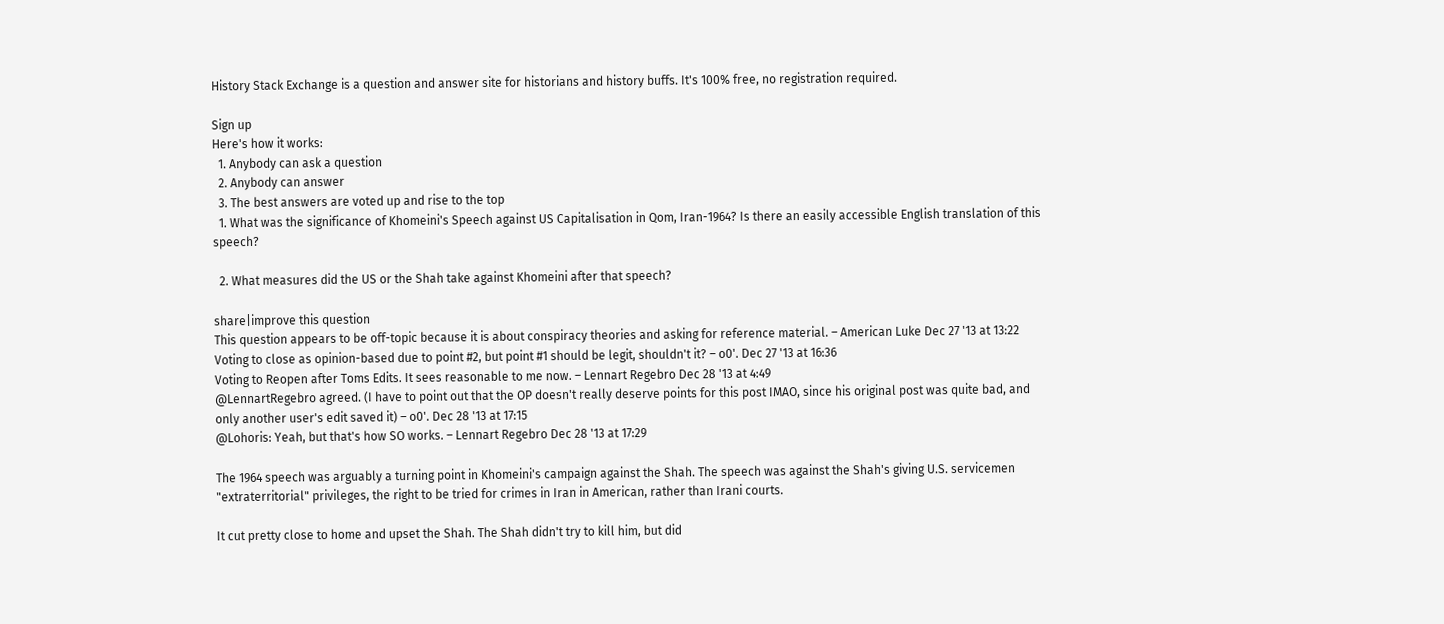History Stack Exchange is a question and answer site for historians and history buffs. It's 100% free, no registration required.

Sign up
Here's how it works:
  1. Anybody can ask a question
  2. Anybody can answer
  3. The best answers are voted up and rise to the top
  1. What was the significance of Khomeini's Speech against US Capitalisation in Qom, Iran-1964? Is there an easily accessible English translation of this speech?

  2. What measures did the US or the Shah take against Khomeini after that speech?

share|improve this question
This question appears to be off-topic because it is about conspiracy theories and asking for reference material. – American Luke Dec 27 '13 at 13:22
Voting to close as opinion-based due to point #2, but point #1 should be legit, shouldn't it? – o0'. Dec 27 '13 at 16:36
Voting to Reopen after Toms Edits. It sees reasonable to me now. – Lennart Regebro Dec 28 '13 at 4:49
@LennartRegebro agreed. (I have to point out that the OP doesn't really deserve points for this post IMAO, since his original post was quite bad, and only another user's edit saved it) – o0'. Dec 28 '13 at 17:15
@Lohoris: Yeah, but that's how SO works. – Lennart Regebro Dec 28 '13 at 17:29

The 1964 speech was arguably a turning point in Khomeini's campaign against the Shah. The speech was against the Shah's giving U.S. servicemen "extraterritorial" privileges, the right to be tried for crimes in Iran in American, rather than Irani courts.

It cut pretty close to home and upset the Shah. The Shah didn't try to kill him, but did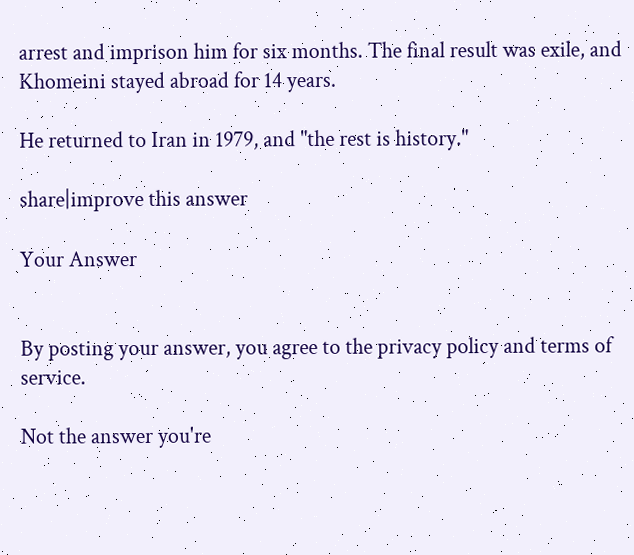arrest and imprison him for six months. The final result was exile, and Khomeini stayed abroad for 14 years.

He returned to Iran in 1979, and "the rest is history."

share|improve this answer

Your Answer


By posting your answer, you agree to the privacy policy and terms of service.

Not the answer you're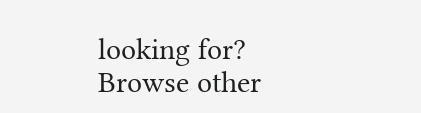looking for? Browse other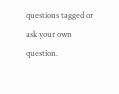questions tagged or ask your own question.